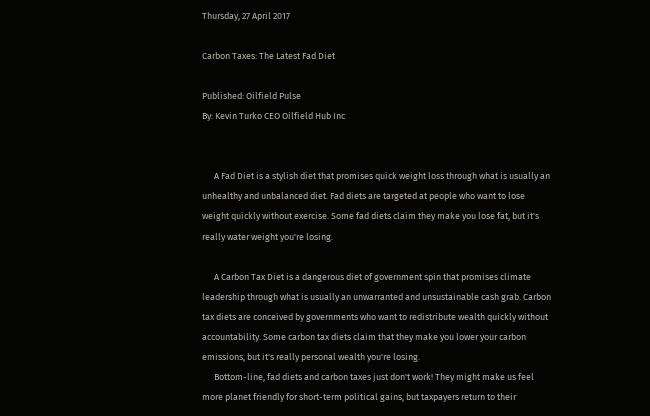Thursday, 27 April 2017

Carbon Taxes: The Latest Fad Diet

Published: Oilfield Pulse
By: Kevin Turko CEO Oilfield Hub Inc


      A Fad Diet is a stylish diet that promises quick weight loss through what is usually an unhealthy and unbalanced diet. Fad diets are targeted at people who want to lose weight quickly without exercise. Some fad diets claim they make you lose fat, but it's really water weight you're losing.

      A Carbon Tax Diet is a dangerous diet of government spin that promises climate leadership through what is usually an unwarranted and unsustainable cash grab. Carbon tax diets are conceived by governments who want to redistribute wealth quickly without accountability. Some carbon tax diets claim that they make you lower your carbon emissions, but it's really personal wealth you're losing.
      Bottom-line, fad diets and carbon taxes just don't work! They might make us feel more planet friendly for short-term political gains, but taxpayers return to their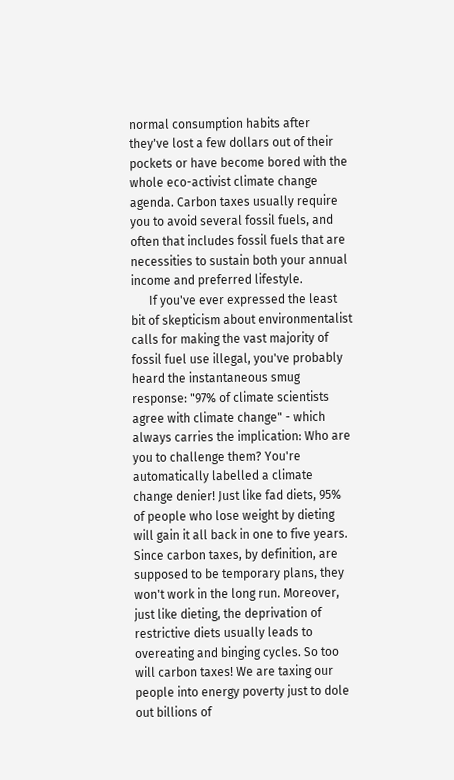normal consumption habits after they've lost a few dollars out of their pockets or have become bored with the whole eco-activist climate change agenda. Carbon taxes usually require you to avoid several fossil fuels, and often that includes fossil fuels that are necessities to sustain both your annual income and preferred lifestyle.
      If you've ever expressed the least bit of skepticism about environmentalist calls for making the vast majority of fossil fuel use illegal, you've probably heard the instantaneous smug response: "97% of climate scientists agree with climate change" - which always carries the implication: Who are you to challenge them? You're automatically labelled a climate change denier! Just like fad diets, 95% of people who lose weight by dieting will gain it all back in one to five years. Since carbon taxes, by definition, are supposed to be temporary plans, they won't work in the long run. Moreover, just like dieting, the deprivation of restrictive diets usually leads to overeating and binging cycles. So too will carbon taxes! We are taxing our people into energy poverty just to dole out billions of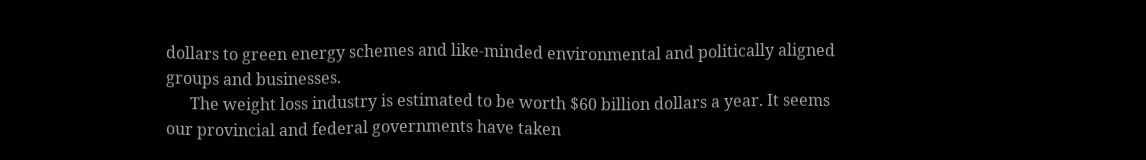dollars to green energy schemes and like-minded environmental and politically aligned groups and businesses.
      The weight loss industry is estimated to be worth $60 billion dollars a year. It seems our provincial and federal governments have taken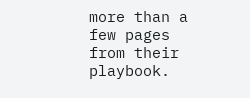more than a few pages from their playbook.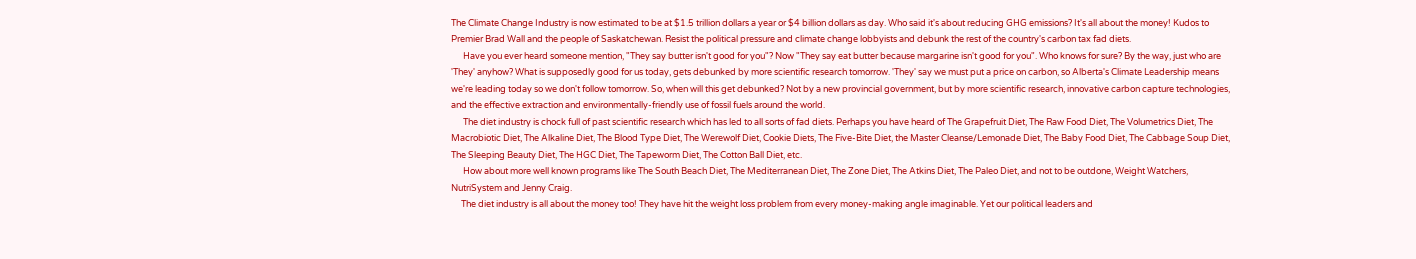The Climate Change Industry is now estimated to be at $1.5 trillion dollars a year or $4 billion dollars as day. Who said it's about reducing GHG emissions? It's all about the money! Kudos to Premier Brad Wall and the people of Saskatchewan. Resist the political pressure and climate change lobbyists and debunk the rest of the country's carbon tax fad diets.
      Have you ever heard someone mention, "They say butter isn't good for you"? Now "They say eat butter because margarine isn't good for you". Who knows for sure? By the way, just who are 'They' anyhow? What is supposedly good for us today, gets debunked by more scientific research tomorrow. 'They' say we must put a price on carbon, so Alberta's Climate Leadership means we're leading today so we don't follow tomorrow. So, when will this get debunked? Not by a new provincial government, but by more scientific research, innovative carbon capture technologies, and the effective extraction and environmentally-friendly use of fossil fuels around the world.
      The diet industry is chock full of past scientific research which has led to all sorts of fad diets. Perhaps you have heard of The Grapefruit Diet, The Raw Food Diet, The Volumetrics Diet, The Macrobiotic Diet, The Alkaline Diet, The Blood Type Diet, The Werewolf Diet, Cookie Diets, The Five-Bite Diet, the Master Cleanse/Lemonade Diet, The Baby Food Diet, The Cabbage Soup Diet, The Sleeping Beauty Diet, The HGC Diet, The Tapeworm Diet, The Cotton Ball Diet, etc.
      How about more well known programs like The South Beach Diet, The Mediterranean Diet, The Zone Diet, The Atkins Diet, The Paleo Diet, and not to be outdone, Weight Watchers, NutriSystem and Jenny Craig.
     The diet industry is all about the money too! They have hit the weight loss problem from every money-making angle imaginable. Yet our political leaders and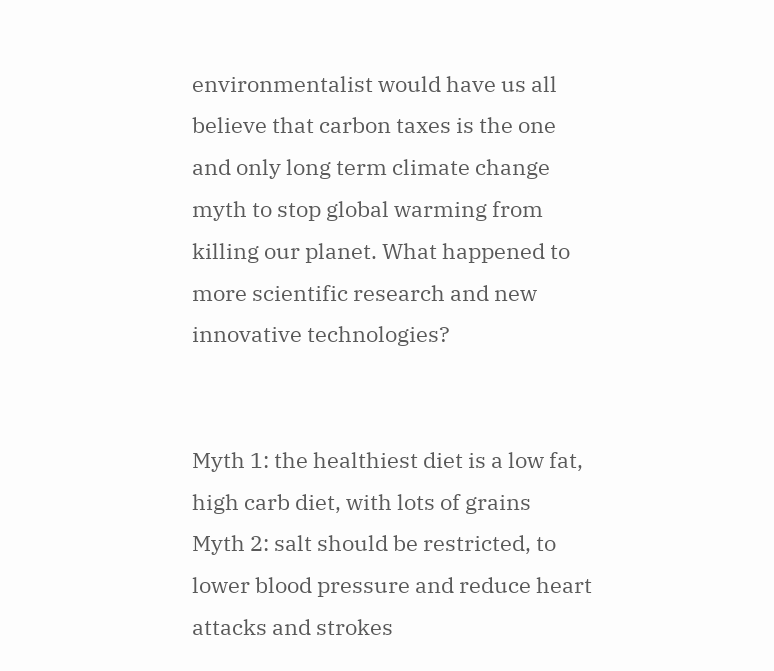environmentalist would have us all believe that carbon taxes is the one and only long term climate change myth to stop global warming from killing our planet. What happened to more scientific research and new innovative technologies?


Myth 1: the healthiest diet is a low fat, high carb diet, with lots of grains
Myth 2: salt should be restricted, to lower blood pressure and reduce heart attacks and strokes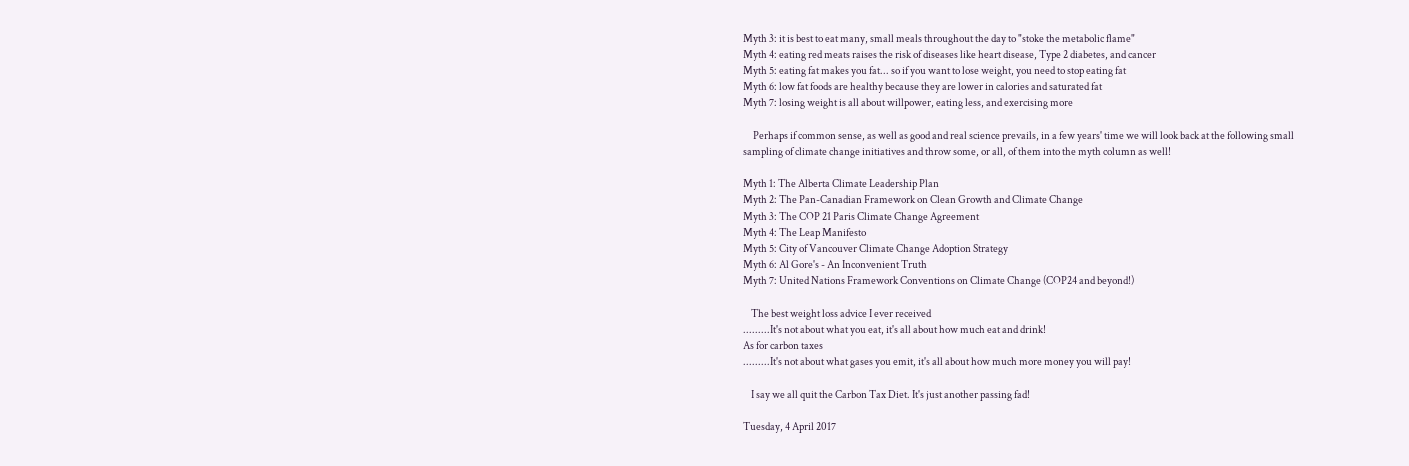Myth 3: it is best to eat many, small meals throughout the day to "stoke the metabolic flame"
Myth 4: eating red meats raises the risk of diseases like heart disease, Type 2 diabetes, and cancer
Myth 5: eating fat makes you fat... so if you want to lose weight, you need to stop eating fat
Myth 6: low fat foods are healthy because they are lower in calories and saturated fat
Myth 7: losing weight is all about willpower, eating less, and exercising more

     Perhaps if common sense, as well as good and real science prevails, in a few years' time we will look back at the following small sampling of climate change initiatives and throw some, or all, of them into the myth column as well!

Myth 1: The Alberta Climate Leadership Plan
Myth 2: The Pan-Canadian Framework on Clean Growth and Climate Change
Myth 3: The COP 21 Paris Climate Change Agreement
Myth 4: The Leap Manifesto
Myth 5: City of Vancouver Climate Change Adoption Strategy
Myth 6: Al Gore's - An Inconvenient Truth
Myth 7: United Nations Framework Conventions on Climate Change (COP24 and beyond!)

    The best weight loss advice I ever received
.........It's not about what you eat, it's all about how much eat and drink!
As for carbon taxes
.........It's not about what gases you emit, it's all about how much more money you will pay!

    I say we all quit the Carbon Tax Diet. It's just another passing fad!

Tuesday, 4 April 2017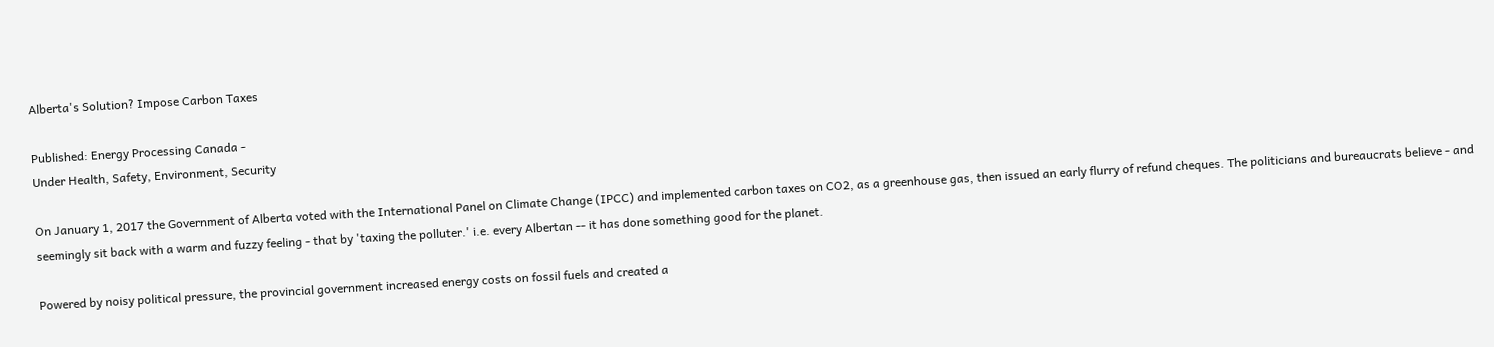Alberta's Solution? Impose Carbon Taxes

Published: Energy Processing Canada -
Under Health, Safety, Environment, Security

On January 1, 2017 the Government of Alberta voted with the International Panel on Climate Change (IPCC) and implemented carbon taxes on CO2, as a greenhouse gas, then issued an early flurry of refund cheques. The politicians and bureaucrats believe - and seemingly sit back with a warm and fuzzy feeling - that by 'taxing the polluter.' i.e. every Albertan -- it has done something good for the planet.

Powered by noisy political pressure, the provincial government increased energy costs on fossil fuels and created a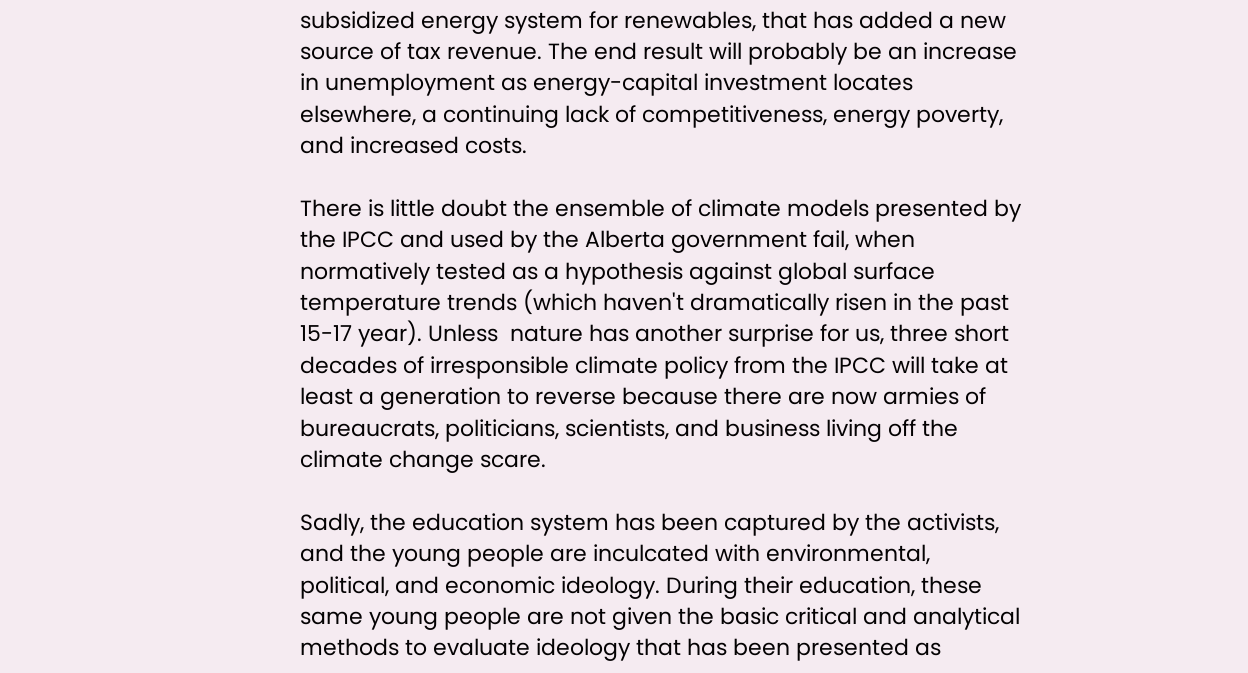subsidized energy system for renewables, that has added a new source of tax revenue. The end result will probably be an increase in unemployment as energy-capital investment locates elsewhere, a continuing lack of competitiveness, energy poverty, and increased costs.

There is little doubt the ensemble of climate models presented by the IPCC and used by the Alberta government fail, when normatively tested as a hypothesis against global surface temperature trends (which haven't dramatically risen in the past 15-17 year). Unless  nature has another surprise for us, three short decades of irresponsible climate policy from the IPCC will take at least a generation to reverse because there are now armies of bureaucrats, politicians, scientists, and business living off the climate change scare.

Sadly, the education system has been captured by the activists, and the young people are inculcated with environmental, political, and economic ideology. During their education, these same young people are not given the basic critical and analytical methods to evaluate ideology that has been presented as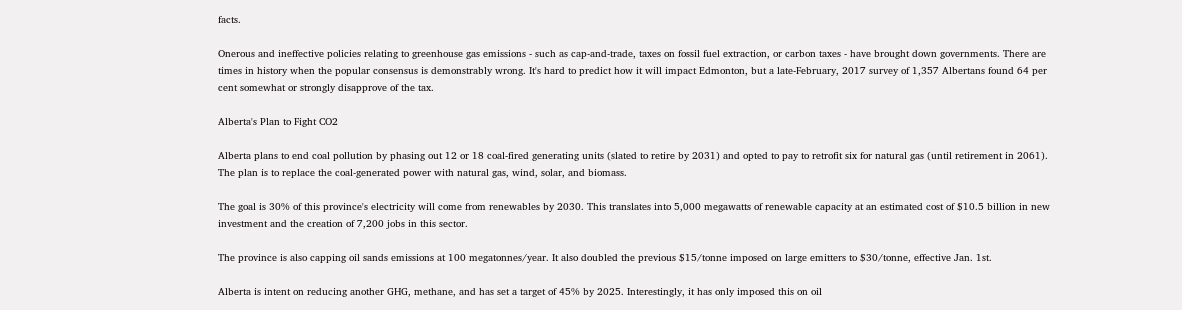facts.

Onerous and ineffective policies relating to greenhouse gas emissions - such as cap-and-trade, taxes on fossil fuel extraction, or carbon taxes - have brought down governments. There are times in history when the popular consensus is demonstrably wrong. It's hard to predict how it will impact Edmonton, but a late-February, 2017 survey of 1,357 Albertans found 64 per cent somewhat or strongly disapprove of the tax.

Alberta's Plan to Fight CO2

Alberta plans to end coal pollution by phasing out 12 or 18 coal-fired generating units (slated to retire by 2031) and opted to pay to retrofit six for natural gas (until retirement in 2061). The plan is to replace the coal-generated power with natural gas, wind, solar, and biomass.

The goal is 30% of this province's electricity will come from renewables by 2030. This translates into 5,000 megawatts of renewable capacity at an estimated cost of $10.5 billion in new investment and the creation of 7,200 jobs in this sector.

The province is also capping oil sands emissions at 100 megatonnes/year. It also doubled the previous $15/tonne imposed on large emitters to $30/tonne, effective Jan. 1st.

Alberta is intent on reducing another GHG, methane, and has set a target of 45% by 2025. Interestingly, it has only imposed this on oil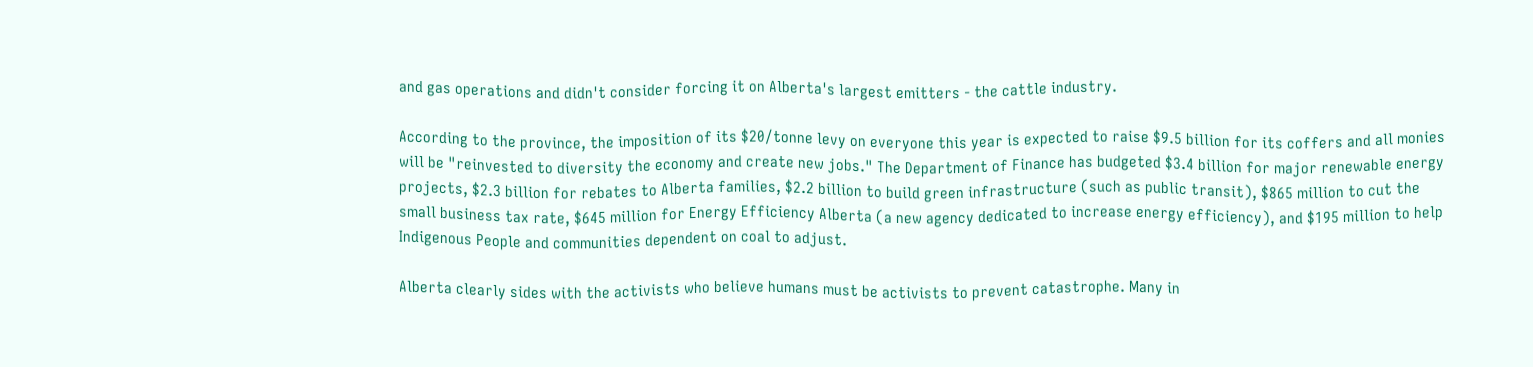and gas operations and didn't consider forcing it on Alberta's largest emitters - the cattle industry.

According to the province, the imposition of its $20/tonne levy on everyone this year is expected to raise $9.5 billion for its coffers and all monies will be "reinvested to diversity the economy and create new jobs." The Department of Finance has budgeted $3.4 billion for major renewable energy projects, $2.3 billion for rebates to Alberta families, $2.2 billion to build green infrastructure (such as public transit), $865 million to cut the small business tax rate, $645 million for Energy Efficiency Alberta (a new agency dedicated to increase energy efficiency), and $195 million to help Indigenous People and communities dependent on coal to adjust.

Alberta clearly sides with the activists who believe humans must be activists to prevent catastrophe. Many in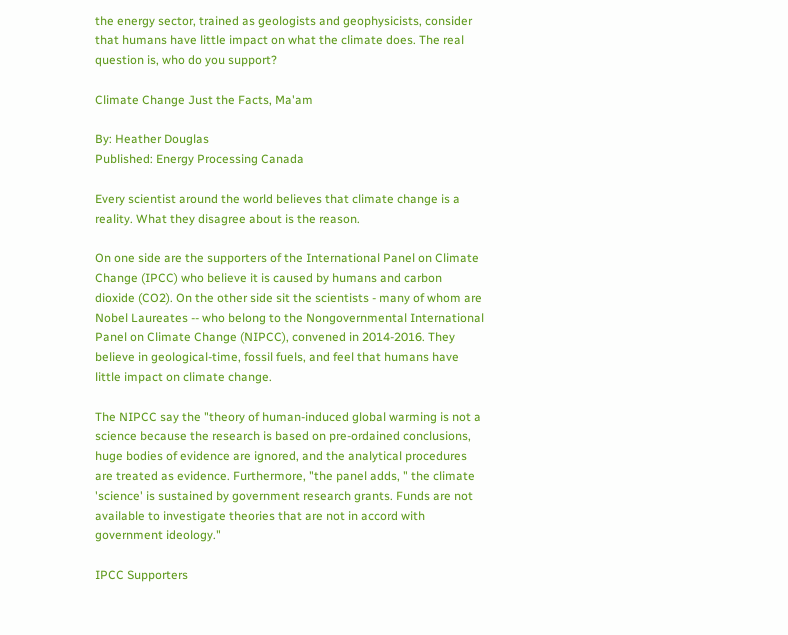the energy sector, trained as geologists and geophysicists, consider that humans have little impact on what the climate does. The real question is, who do you support?

Climate Change Just the Facts, Ma'am

By: Heather Douglas
Published: Energy Processing Canada

Every scientist around the world believes that climate change is a reality. What they disagree about is the reason.

On one side are the supporters of the International Panel on Climate Change (IPCC) who believe it is caused by humans and carbon dioxide (CO2). On the other side sit the scientists - many of whom are Nobel Laureates -- who belong to the Nongovernmental International Panel on Climate Change (NIPCC), convened in 2014-2016. They believe in geological-time, fossil fuels, and feel that humans have little impact on climate change.

The NIPCC say the "theory of human-induced global warming is not a science because the research is based on pre-ordained conclusions, huge bodies of evidence are ignored, and the analytical procedures are treated as evidence. Furthermore, "the panel adds, " the climate 'science' is sustained by government research grants. Funds are not available to investigate theories that are not in accord with government ideology."

IPCC Supporters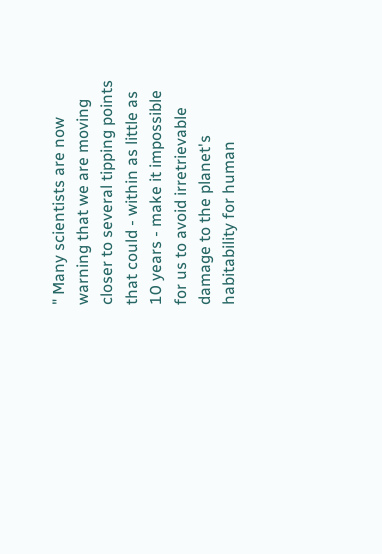" Many scientists are now warning that we are moving closer to several tipping points that could - within as little as 10 years - make it impossible for us to avoid irretrievable damage to the planet's habitability for human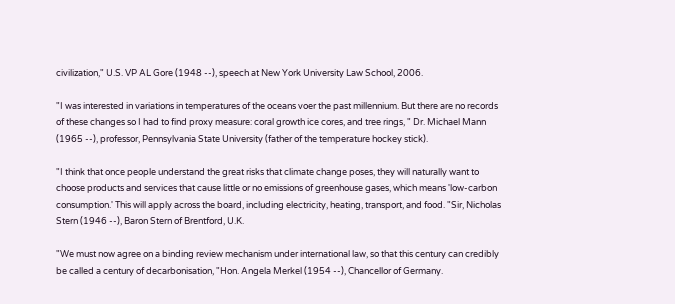civilization," U.S. VP AL Gore (1948 --), speech at New York University Law School, 2006.

"I was interested in variations in temperatures of the oceans voer the past millennium. But there are no records of these changes so I had to find proxy measure: coral growth ice cores, and tree rings, " Dr. Michael Mann (1965 --), professor, Pennsylvania State University (father of the temperature hockey stick).

"I think that once people understand the great risks that climate change poses, they will naturally want to choose products and services that cause little or no emissions of greenhouse gases, which means 'low-carbon consumption.' This will apply across the board, including electricity, heating, transport, and food. "Sir, Nicholas Stern (1946 --), Baron Stern of Brentford, U.K.

"We must now agree on a binding review mechanism under international law, so that this century can credibly be called a century of decarbonisation, "Hon. Angela Merkel (1954 --), Chancellor of Germany.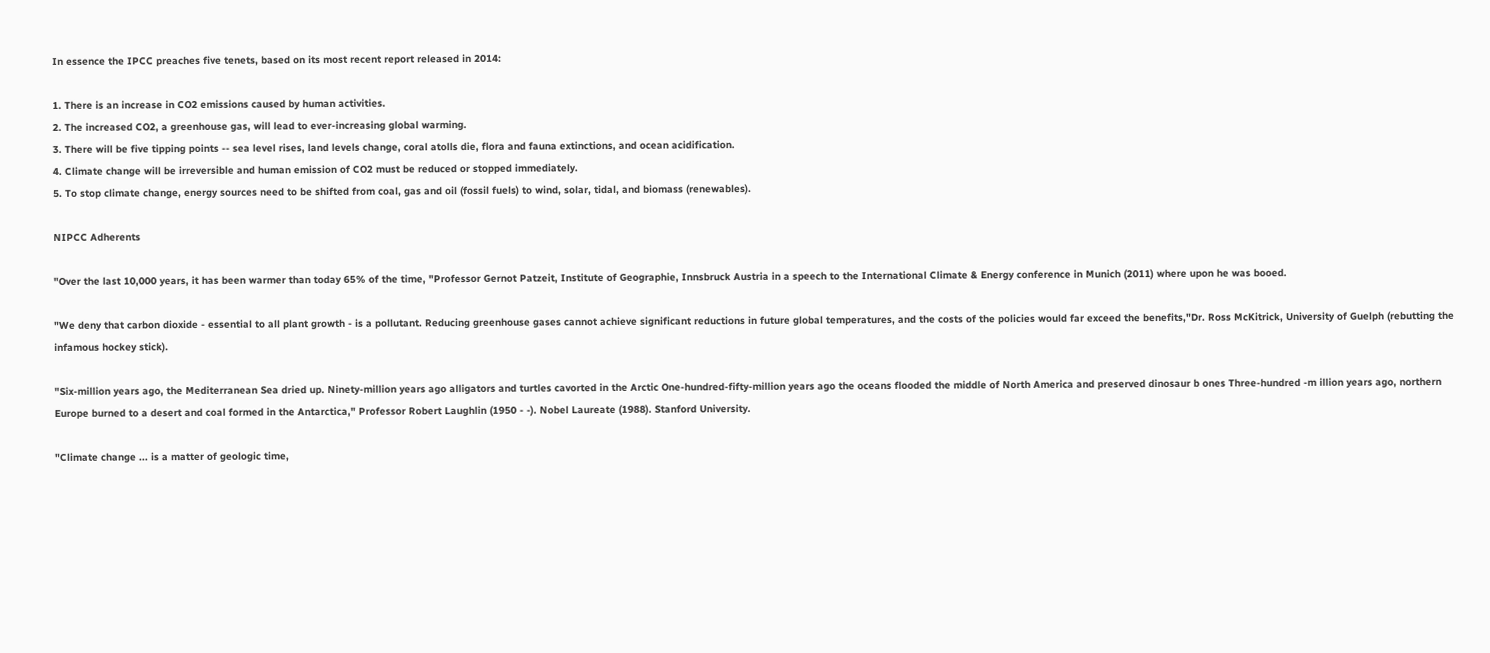In essence the IPCC preaches five tenets, based on its most recent report released in 2014:

1. There is an increase in CO2 emissions caused by human activities.
2. The increased CO2, a greenhouse gas, will lead to ever-increasing global warming.
3. There will be five tipping points -- sea level rises, land levels change, coral atolls die, flora and fauna extinctions, and ocean acidification.
4. Climate change will be irreversible and human emission of CO2 must be reduced or stopped immediately.
5. To stop climate change, energy sources need to be shifted from coal, gas and oil (fossil fuels) to wind, solar, tidal, and biomass (renewables).

NIPCC Adherents

"Over the last 10,000 years, it has been warmer than today 65% of the time, "Professor Gernot Patzeit, Institute of Geographie, Innsbruck Austria in a speech to the International Climate & Energy conference in Munich (2011) where upon he was booed.

"We deny that carbon dioxide - essential to all plant growth - is a pollutant. Reducing greenhouse gases cannot achieve significant reductions in future global temperatures, and the costs of the policies would far exceed the benefits,"Dr. Ross McKitrick, University of Guelph (rebutting the infamous hockey stick).

"Six-million years ago, the Mediterranean Sea dried up. Ninety-million years ago alligators and turtles cavorted in the Arctic One-hundred-fifty-million years ago the oceans flooded the middle of North America and preserved dinosaur b ones Three-hundred -m illion years ago, northern Europe burned to a desert and coal formed in the Antarctica," Professor Robert Laughlin (1950 - -). Nobel Laureate (1988). Stanford University.

"Climate change ... is a matter of geologic time,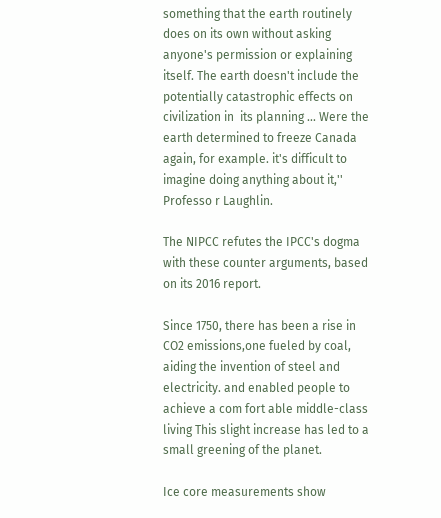something that the earth routinely does on its own without asking anyone's permission or explaining itself. The earth doesn't include the potentially catastrophic effects on civilization in  its planning ... Were the earth determined to freeze Canada again, for example. it's difficult to imagine doing anything about it,'' Professo r Laughlin.

The NIPCC refutes the IPCC's dogma with these counter arguments, based on its 2016 report.

Since 1750, there has been a rise in CO2 emissions,one fueled by coal, aiding the invention of steel and electricity. and enabled people to achieve a com fort able middle-class living This slight increase has led to a small greening of the planet.

Ice core measurements show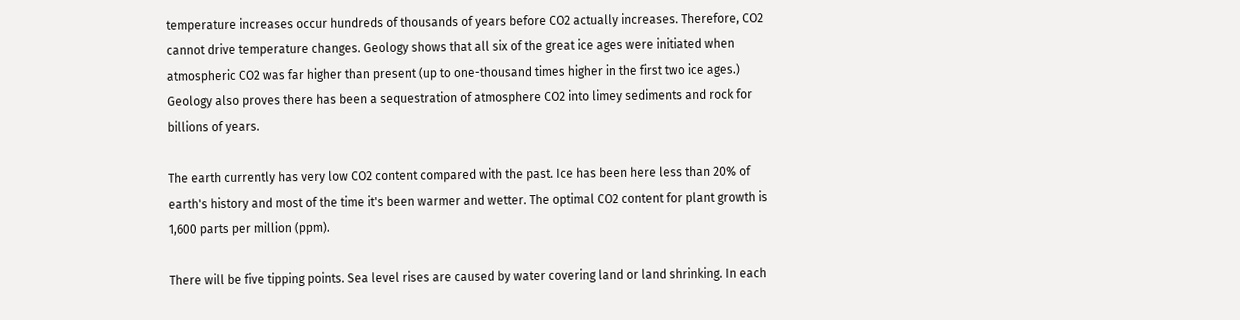temperature increases occur hundreds of thousands of years before CO2 actually increases. Therefore, CO2 cannot drive temperature changes. Geology shows that all six of the great ice ages were initiated when atmospheric CO2 was far higher than present (up to one-thousand times higher in the first two ice ages.) Geology also proves there has been a sequestration of atmosphere CO2 into limey sediments and rock for billions of years.

The earth currently has very low CO2 content compared with the past. Ice has been here less than 20% of earth's history and most of the time it's been warmer and wetter. The optimal CO2 content for plant growth is 1,600 parts per million (ppm).

There will be five tipping points. Sea level rises are caused by water covering land or land shrinking. In each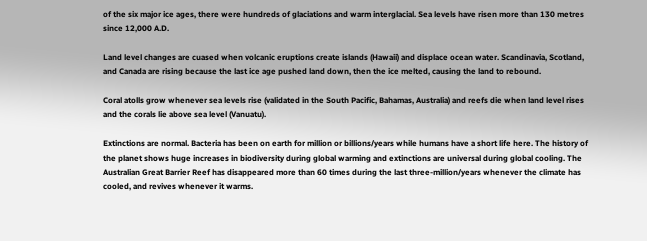of the six major ice ages, there were hundreds of glaciations and warm interglacial. Sea levels have risen more than 130 metres since 12,000 A.D.

Land level changes are cuased when volcanic eruptions create islands (Hawaii) and displace ocean water. Scandinavia, Scotland, and Canada are rising because the last ice age pushed land down, then the ice melted, causing the land to rebound.

Coral atolls grow whenever sea levels rise (validated in the South Pacific, Bahamas, Australia) and reefs die when land level rises and the corals lie above sea level (Vanuatu).

Extinctions are normal. Bacteria has been on earth for million or billions/years while humans have a short life here. The history of the planet shows huge increases in biodiversity during global warming and extinctions are universal during global cooling. The Australian Great Barrier Reef has disappeared more than 60 times during the last three-million/years whenever the climate has cooled, and revives whenever it warms.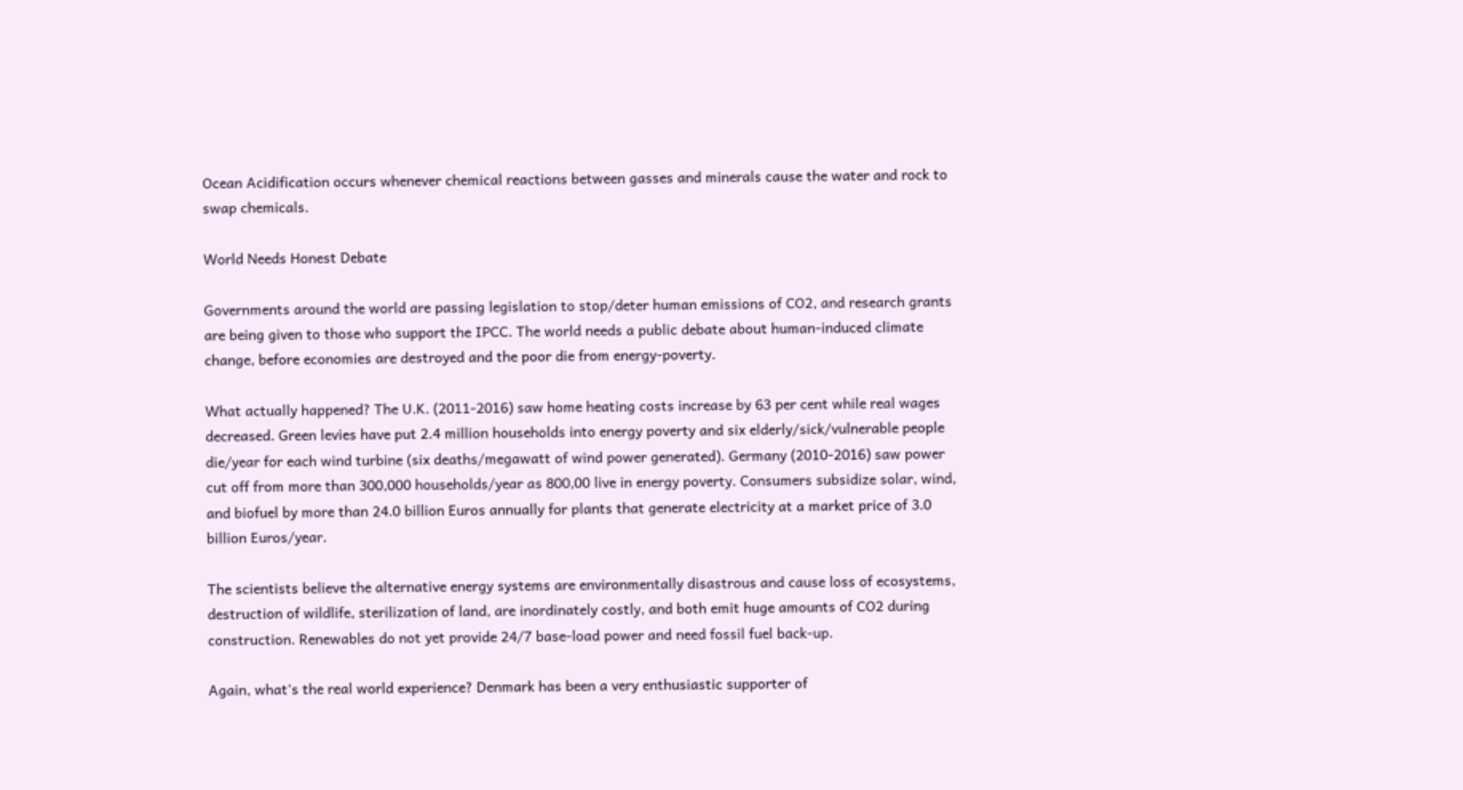Ocean Acidification occurs whenever chemical reactions between gasses and minerals cause the water and rock to swap chemicals.

World Needs Honest Debate

Governments around the world are passing legislation to stop/deter human emissions of CO2, and research grants are being given to those who support the IPCC. The world needs a public debate about human-induced climate change, before economies are destroyed and the poor die from energy-poverty.

What actually happened? The U.K. (2011-2016) saw home heating costs increase by 63 per cent while real wages decreased. Green levies have put 2.4 million households into energy poverty and six elderly/sick/vulnerable people die/year for each wind turbine (six deaths/megawatt of wind power generated). Germany (2010-2016) saw power cut off from more than 300,000 households/year as 800,00 live in energy poverty. Consumers subsidize solar, wind, and biofuel by more than 24.0 billion Euros annually for plants that generate electricity at a market price of 3.0 billion Euros/year.

The scientists believe the alternative energy systems are environmentally disastrous and cause loss of ecosystems, destruction of wildlife, sterilization of land, are inordinately costly, and both emit huge amounts of CO2 during construction. Renewables do not yet provide 24/7 base-load power and need fossil fuel back-up.

Again, what's the real world experience? Denmark has been a very enthusiastic supporter of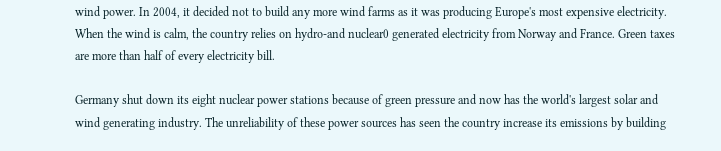wind power. In 2004, it decided not to build any more wind farms as it was producing Europe's most expensive electricity. When the wind is calm, the country relies on hydro-and nuclear0 generated electricity from Norway and France. Green taxes are more than half of every electricity bill.

Germany shut down its eight nuclear power stations because of green pressure and now has the world's largest solar and wind generating industry. The unreliability of these power sources has seen the country increase its emissions by building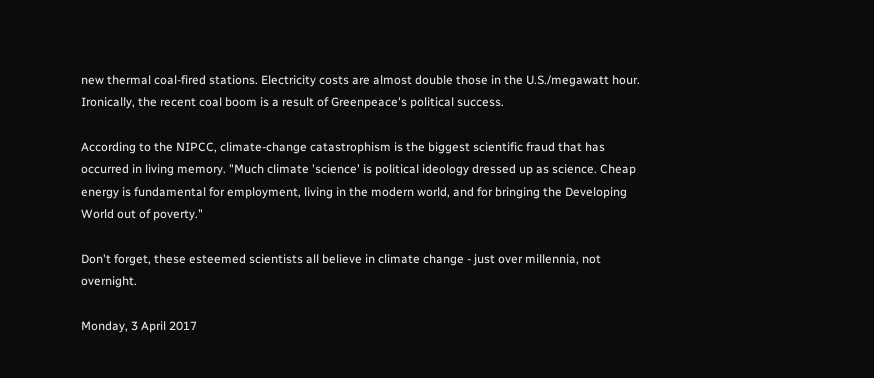new thermal coal-fired stations. Electricity costs are almost double those in the U.S./megawatt hour. Ironically, the recent coal boom is a result of Greenpeace's political success.

According to the NIPCC, climate-change catastrophism is the biggest scientific fraud that has occurred in living memory. "Much climate 'science' is political ideology dressed up as science. Cheap energy is fundamental for employment, living in the modern world, and for bringing the Developing World out of poverty."

Don't forget, these esteemed scientists all believe in climate change - just over millennia, not overnight.

Monday, 3 April 2017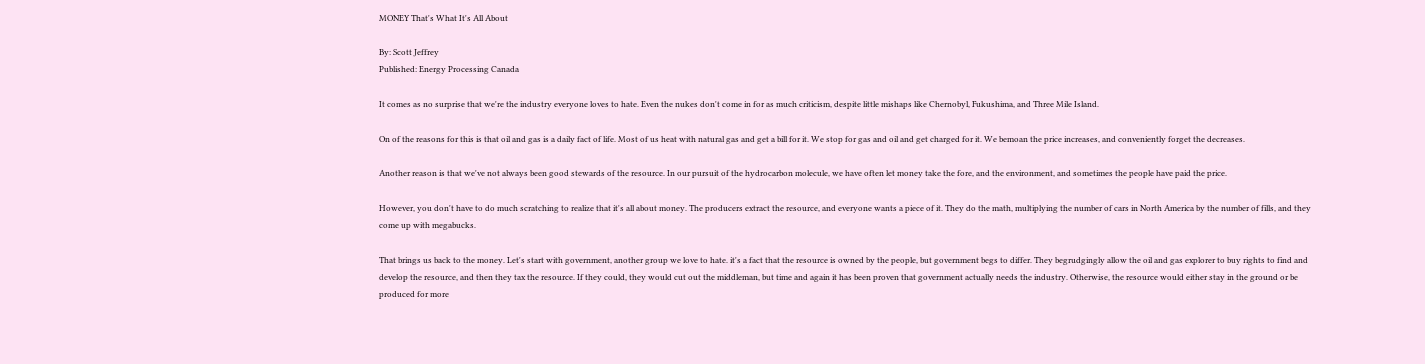MONEY That's What It's All About

By: Scott Jeffrey
Published: Energy Processing Canada

It comes as no surprise that we're the industry everyone loves to hate. Even the nukes don't come in for as much criticism, despite little mishaps like Chernobyl, Fukushima, and Three Mile Island.

On of the reasons for this is that oil and gas is a daily fact of life. Most of us heat with natural gas and get a bill for it. We stop for gas and oil and get charged for it. We bemoan the price increases, and conveniently forget the decreases.

Another reason is that we've not always been good stewards of the resource. In our pursuit of the hydrocarbon molecule, we have often let money take the fore, and the environment, and sometimes the people have paid the price.

However, you don't have to do much scratching to realize that it's all about money. The producers extract the resource, and everyone wants a piece of it. They do the math, multiplying the number of cars in North America by the number of fills, and they come up with megabucks.

That brings us back to the money. Let's start with government, another group we love to hate. it's a fact that the resource is owned by the people, but government begs to differ. They begrudgingly allow the oil and gas explorer to buy rights to find and develop the resource, and then they tax the resource. If they could, they would cut out the middleman, but time and again it has been proven that government actually needs the industry. Otherwise, the resource would either stay in the ground or be produced for more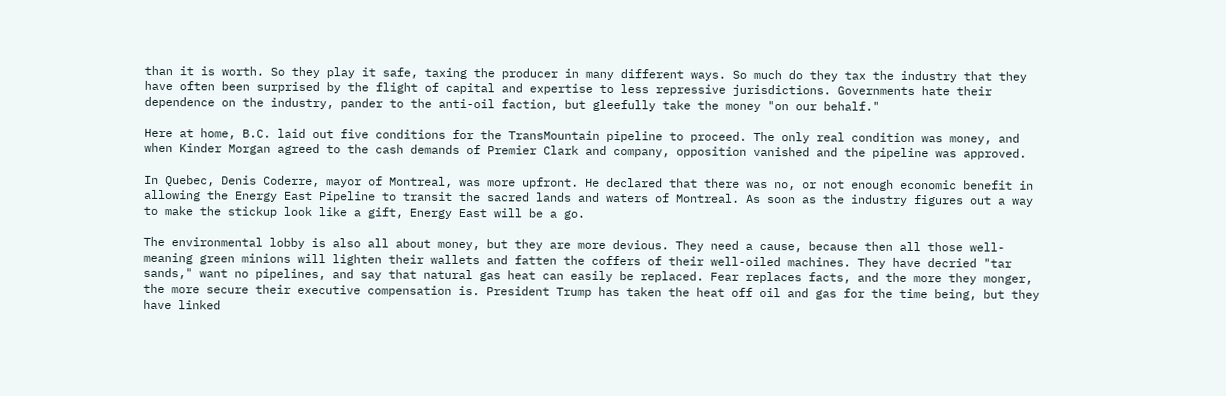than it is worth. So they play it safe, taxing the producer in many different ways. So much do they tax the industry that they have often been surprised by the flight of capital and expertise to less repressive jurisdictions. Governments hate their dependence on the industry, pander to the anti-oil faction, but gleefully take the money "on our behalf."

Here at home, B.C. laid out five conditions for the TransMountain pipeline to proceed. The only real condition was money, and when Kinder Morgan agreed to the cash demands of Premier Clark and company, opposition vanished and the pipeline was approved.

In Quebec, Denis Coderre, mayor of Montreal, was more upfront. He declared that there was no, or not enough economic benefit in allowing the Energy East Pipeline to transit the sacred lands and waters of Montreal. As soon as the industry figures out a way to make the stickup look like a gift, Energy East will be a go.

The environmental lobby is also all about money, but they are more devious. They need a cause, because then all those well-meaning green minions will lighten their wallets and fatten the coffers of their well-oiled machines. They have decried "tar sands," want no pipelines, and say that natural gas heat can easily be replaced. Fear replaces facts, and the more they monger, the more secure their executive compensation is. President Trump has taken the heat off oil and gas for the time being, but they have linked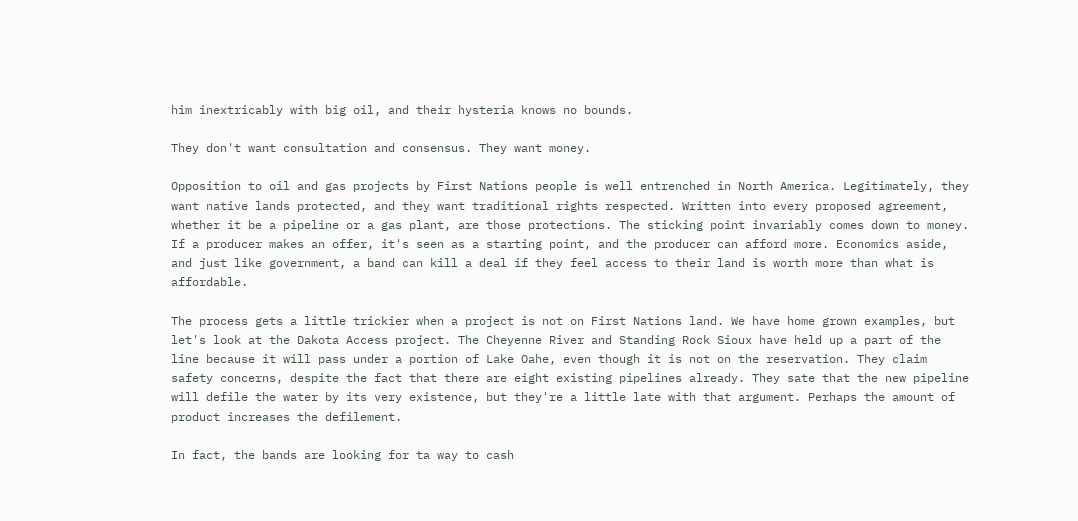him inextricably with big oil, and their hysteria knows no bounds.

They don't want consultation and consensus. They want money.

Opposition to oil and gas projects by First Nations people is well entrenched in North America. Legitimately, they want native lands protected, and they want traditional rights respected. Written into every proposed agreement, whether it be a pipeline or a gas plant, are those protections. The sticking point invariably comes down to money. If a producer makes an offer, it's seen as a starting point, and the producer can afford more. Economics aside, and just like government, a band can kill a deal if they feel access to their land is worth more than what is affordable.

The process gets a little trickier when a project is not on First Nations land. We have home grown examples, but let's look at the Dakota Access project. The Cheyenne River and Standing Rock Sioux have held up a part of the line because it will pass under a portion of Lake Oahe, even though it is not on the reservation. They claim safety concerns, despite the fact that there are eight existing pipelines already. They sate that the new pipeline will defile the water by its very existence, but they're a little late with that argument. Perhaps the amount of product increases the defilement.

In fact, the bands are looking for ta way to cash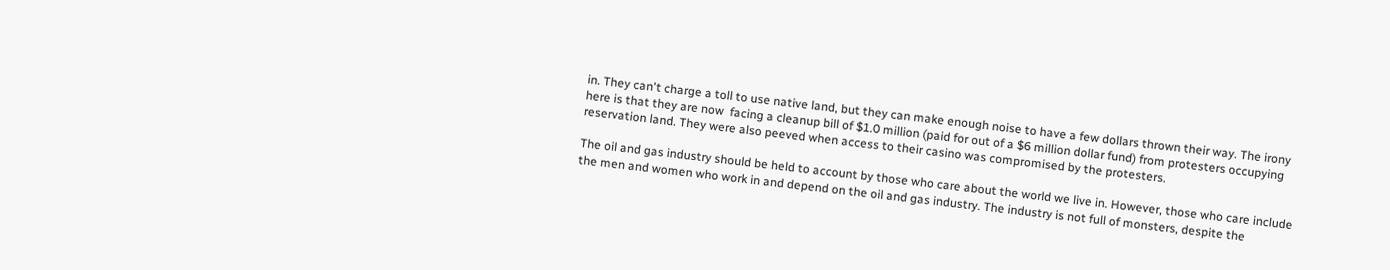in. They can't charge a toll to use native land, but they can make enough noise to have a few dollars thrown their way. The irony here is that they are now  facing a cleanup bill of $1.0 million (paid for out of a $6 million dollar fund) from protesters occupying reservation land. They were also peeved when access to their casino was compromised by the protesters.

The oil and gas industry should be held to account by those who care about the world we live in. However, those who care include the men and women who work in and depend on the oil and gas industry. The industry is not full of monsters, despite the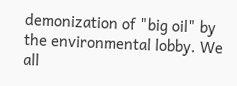demonization of "big oil" by the environmental lobby. We all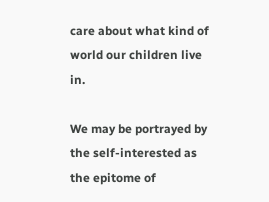care about what kind of world our children live in.

We may be portrayed by the self-interested as the epitome of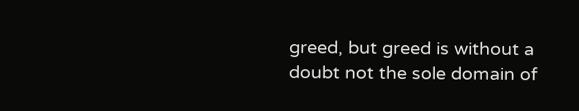greed, but greed is without a doubt not the sole domain of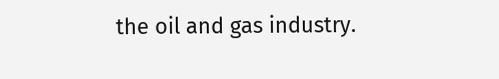the oil and gas industry.